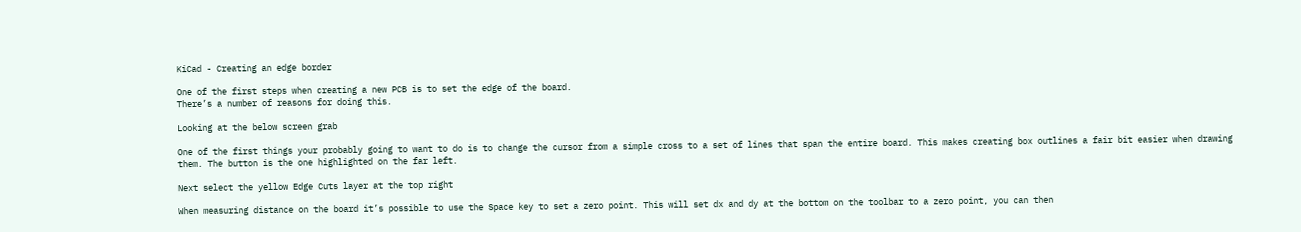KiCad - Creating an edge border

One of the first steps when creating a new PCB is to set the edge of the board.
There’s a number of reasons for doing this.

Looking at the below screen grab

One of the first things your probably going to want to do is to change the cursor from a simple cross to a set of lines that span the entire board. This makes creating box outlines a fair bit easier when drawing them. The button is the one highlighted on the far left.

Next select the yellow Edge Cuts layer at the top right

When measuring distance on the board it’s possible to use the Space key to set a zero point. This will set dx and dy at the bottom on the toolbar to a zero point, you can then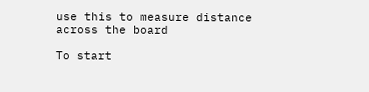use this to measure distance across the board

To start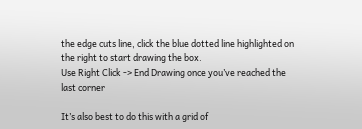the edge cuts line, click the blue dotted line highlighted on the right to start drawing the box.
Use Right Click -> End Drawing once you’ve reached the last corner

It’s also best to do this with a grid of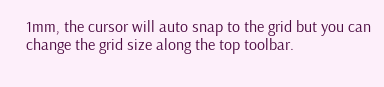1mm, the cursor will auto snap to the grid but you can change the grid size along the top toolbar.